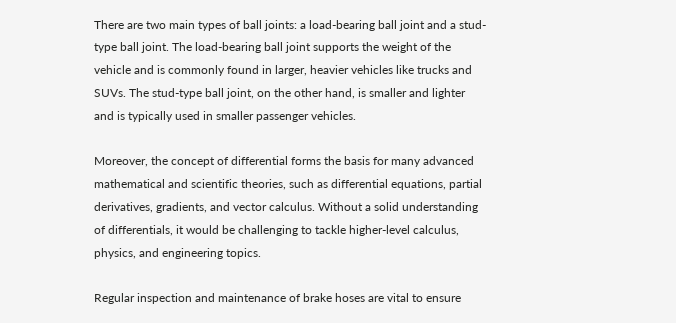There are two main types of ball joints: a load-bearing ball joint and a stud-type ball joint. The load-bearing ball joint supports the weight of the vehicle and is commonly found in larger, heavier vehicles like trucks and SUVs. The stud-type ball joint, on the other hand, is smaller and lighter and is typically used in smaller passenger vehicles.

Moreover, the concept of differential forms the basis for many advanced mathematical and scientific theories, such as differential equations, partial derivatives, gradients, and vector calculus. Without a solid understanding of differentials, it would be challenging to tackle higher-level calculus, physics, and engineering topics.

Regular inspection and maintenance of brake hoses are vital to ensure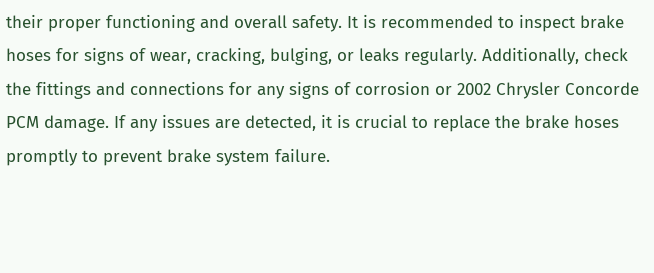their proper functioning and overall safety. It is recommended to inspect brake hoses for signs of wear, cracking, bulging, or leaks regularly. Additionally, check the fittings and connections for any signs of corrosion or 2002 Chrysler Concorde PCM damage. If any issues are detected, it is crucial to replace the brake hoses promptly to prevent brake system failure.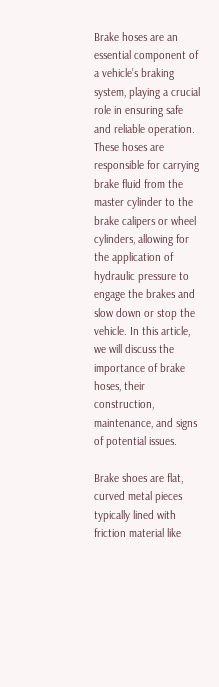Brake hoses are an essential component of a vehicle’s braking system, playing a crucial role in ensuring safe and reliable operation. These hoses are responsible for carrying brake fluid from the master cylinder to the brake calipers or wheel cylinders, allowing for the application of hydraulic pressure to engage the brakes and slow down or stop the vehicle. In this article, we will discuss the importance of brake hoses, their construction, maintenance, and signs of potential issues.

Brake shoes are flat, curved metal pieces typically lined with friction material like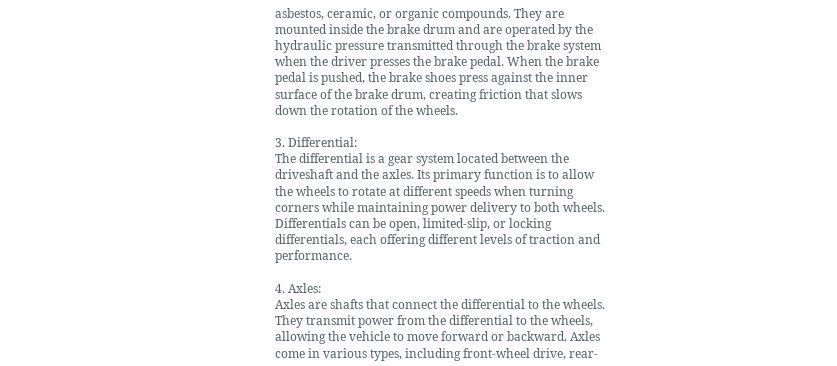asbestos, ceramic, or organic compounds. They are mounted inside the brake drum and are operated by the hydraulic pressure transmitted through the brake system when the driver presses the brake pedal. When the brake pedal is pushed, the brake shoes press against the inner surface of the brake drum, creating friction that slows down the rotation of the wheels.

3. Differential:
The differential is a gear system located between the driveshaft and the axles. Its primary function is to allow the wheels to rotate at different speeds when turning corners while maintaining power delivery to both wheels. Differentials can be open, limited-slip, or locking differentials, each offering different levels of traction and performance.

4. Axles:
Axles are shafts that connect the differential to the wheels. They transmit power from the differential to the wheels, allowing the vehicle to move forward or backward. Axles come in various types, including front-wheel drive, rear-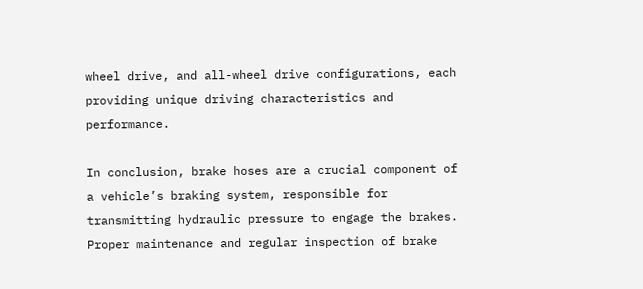wheel drive, and all-wheel drive configurations, each providing unique driving characteristics and performance.

In conclusion, brake hoses are a crucial component of a vehicle’s braking system, responsible for transmitting hydraulic pressure to engage the brakes. Proper maintenance and regular inspection of brake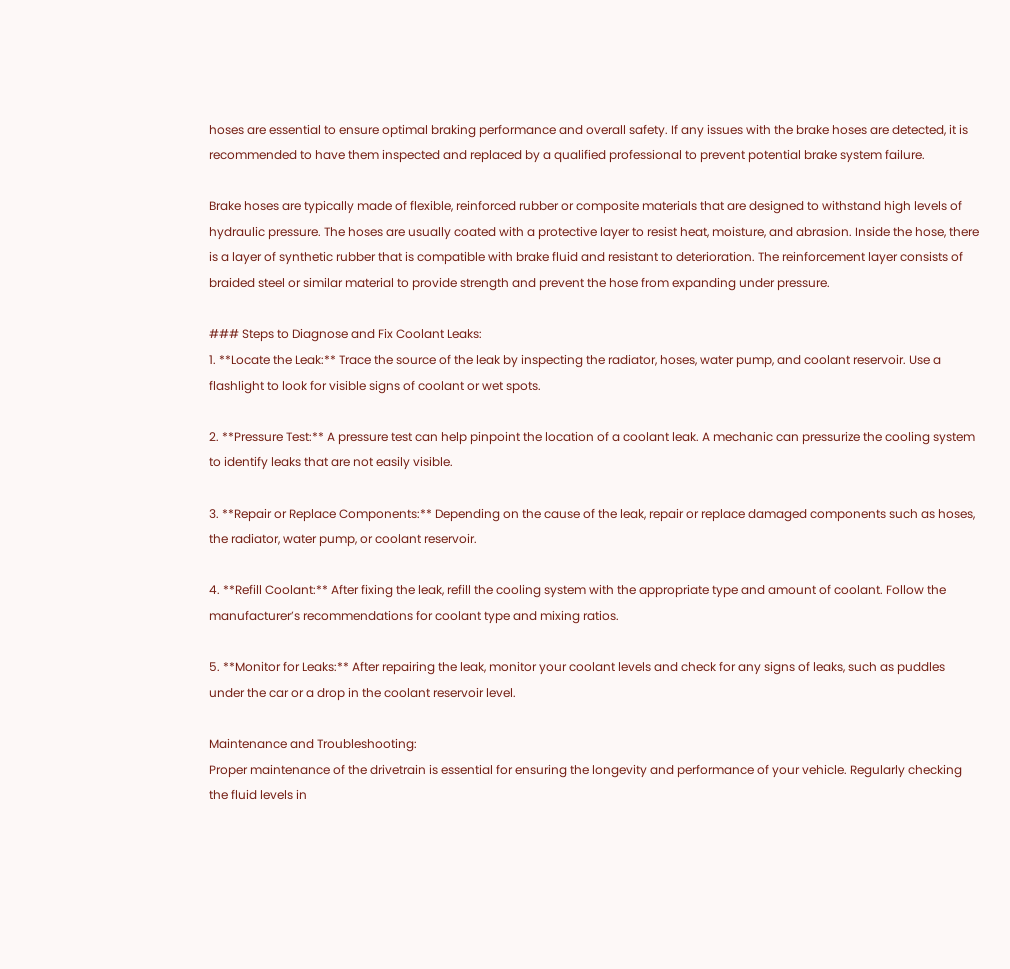hoses are essential to ensure optimal braking performance and overall safety. If any issues with the brake hoses are detected, it is recommended to have them inspected and replaced by a qualified professional to prevent potential brake system failure.

Brake hoses are typically made of flexible, reinforced rubber or composite materials that are designed to withstand high levels of hydraulic pressure. The hoses are usually coated with a protective layer to resist heat, moisture, and abrasion. Inside the hose, there is a layer of synthetic rubber that is compatible with brake fluid and resistant to deterioration. The reinforcement layer consists of braided steel or similar material to provide strength and prevent the hose from expanding under pressure.

### Steps to Diagnose and Fix Coolant Leaks:
1. **Locate the Leak:** Trace the source of the leak by inspecting the radiator, hoses, water pump, and coolant reservoir. Use a flashlight to look for visible signs of coolant or wet spots.

2. **Pressure Test:** A pressure test can help pinpoint the location of a coolant leak. A mechanic can pressurize the cooling system to identify leaks that are not easily visible.

3. **Repair or Replace Components:** Depending on the cause of the leak, repair or replace damaged components such as hoses, the radiator, water pump, or coolant reservoir.

4. **Refill Coolant:** After fixing the leak, refill the cooling system with the appropriate type and amount of coolant. Follow the manufacturer’s recommendations for coolant type and mixing ratios.

5. **Monitor for Leaks:** After repairing the leak, monitor your coolant levels and check for any signs of leaks, such as puddles under the car or a drop in the coolant reservoir level.

Maintenance and Troubleshooting:
Proper maintenance of the drivetrain is essential for ensuring the longevity and performance of your vehicle. Regularly checking the fluid levels in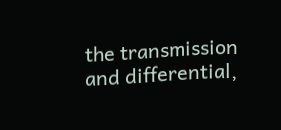the transmission and differential,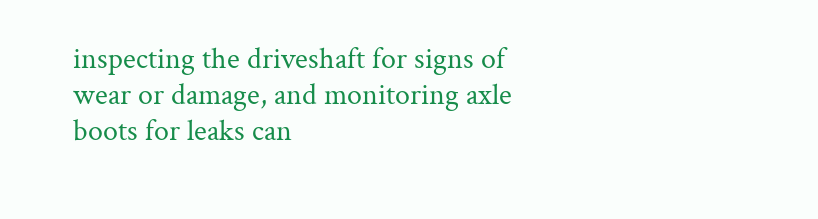inspecting the driveshaft for signs of wear or damage, and monitoring axle boots for leaks can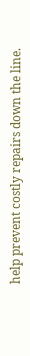help prevent costly repairs down the line.